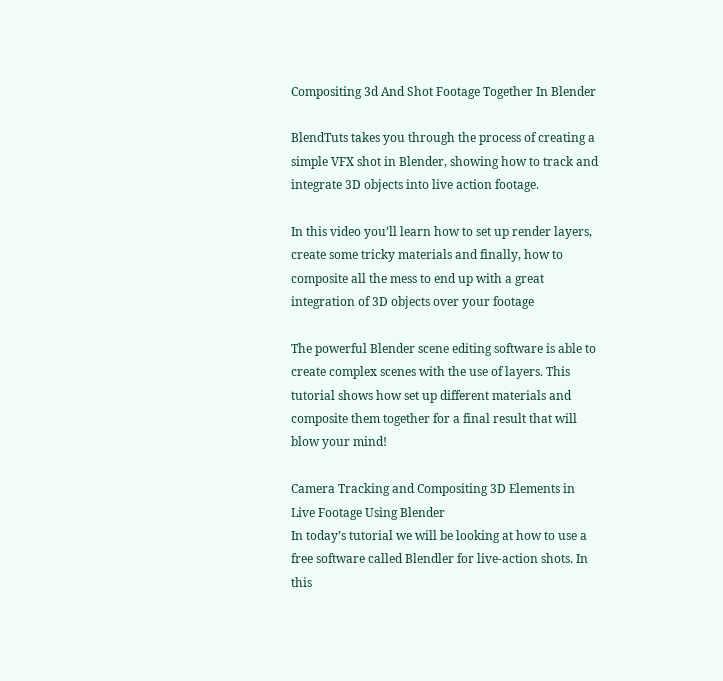Compositing 3d And Shot Footage Together In Blender

BlendTuts takes you through the process of creating a simple VFX shot in Blender, showing how to track and integrate 3D objects into live action footage.

In this video you’ll learn how to set up render layers, create some tricky materials and finally, how to composite all the mess to end up with a great integration of 3D objects over your footage

The powerful Blender scene editing software is able to create complex scenes with the use of layers. This tutorial shows how set up different materials and composite them together for a final result that will blow your mind!

Camera Tracking and Compositing 3D Elements in Live Footage Using Blender
In today’s tutorial we will be looking at how to use a free software called Blendler for live-action shots. In this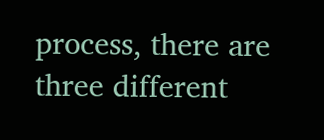process, there are three different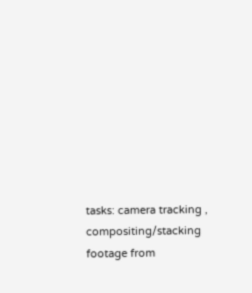tasks: camera tracking , compositing/stacking footage from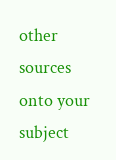other sources onto your subject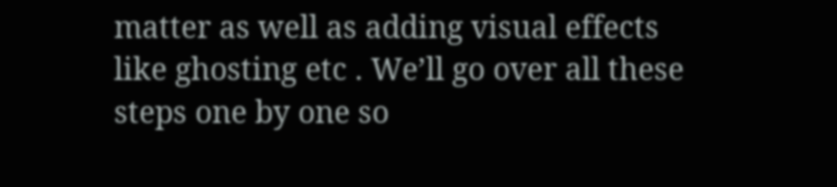matter as well as adding visual effects like ghosting etc . We’ll go over all these steps one by one so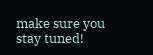make sure you stay tuned!